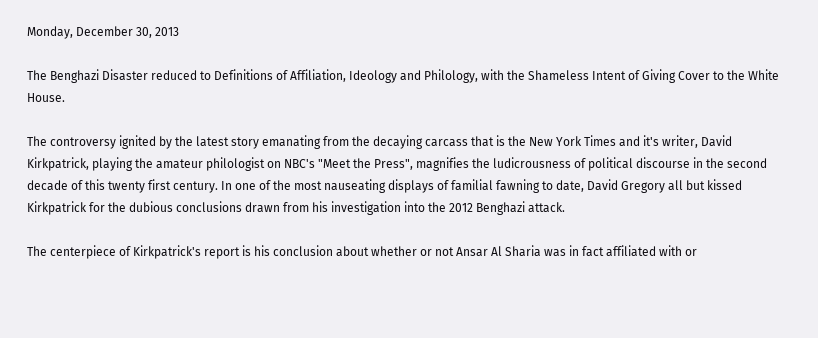Monday, December 30, 2013

The Benghazi Disaster reduced to Definitions of Affiliation, Ideology and Philology, with the Shameless Intent of Giving Cover to the White House.

The controversy ignited by the latest story emanating from the decaying carcass that is the New York Times and it's writer, David Kirkpatrick, playing the amateur philologist on NBC's "Meet the Press", magnifies the ludicrousness of political discourse in the second decade of this twenty first century. In one of the most nauseating displays of familial fawning to date, David Gregory all but kissed Kirkpatrick for the dubious conclusions drawn from his investigation into the 2012 Benghazi attack.

The centerpiece of Kirkpatrick's report is his conclusion about whether or not Ansar Al Sharia was in fact affiliated with or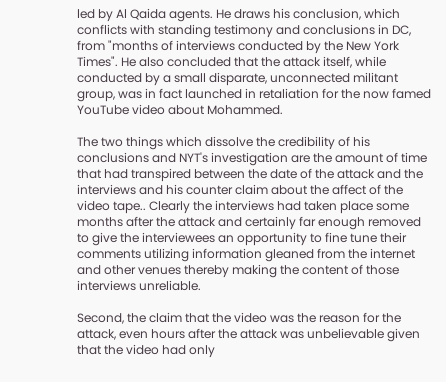led by Al Qaida agents. He draws his conclusion, which conflicts with standing testimony and conclusions in DC, from "months of interviews conducted by the New York Times". He also concluded that the attack itself, while conducted by a small disparate, unconnected militant group, was in fact launched in retaliation for the now famed YouTube video about Mohammed.

The two things which dissolve the credibility of his conclusions and NYT's investigation are the amount of time that had transpired between the date of the attack and the interviews and his counter claim about the affect of the video tape.. Clearly the interviews had taken place some months after the attack and certainly far enough removed to give the interviewees an opportunity to fine tune their comments utilizing information gleaned from the internet and other venues thereby making the content of those interviews unreliable.

Second, the claim that the video was the reason for the attack, even hours after the attack was unbelievable given that the video had only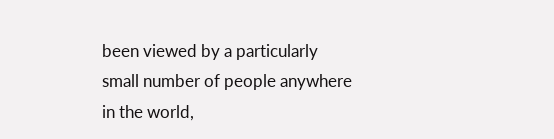been viewed by a particularly small number of people anywhere in the world,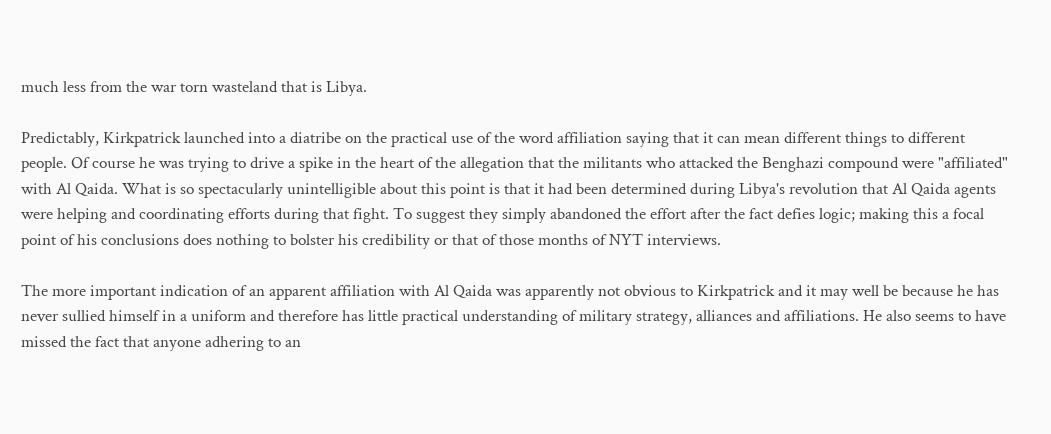much less from the war torn wasteland that is Libya.

Predictably, Kirkpatrick launched into a diatribe on the practical use of the word affiliation saying that it can mean different things to different people. Of course he was trying to drive a spike in the heart of the allegation that the militants who attacked the Benghazi compound were "affiliated" with Al Qaida. What is so spectacularly unintelligible about this point is that it had been determined during Libya's revolution that Al Qaida agents were helping and coordinating efforts during that fight. To suggest they simply abandoned the effort after the fact defies logic; making this a focal point of his conclusions does nothing to bolster his credibility or that of those months of NYT interviews.

The more important indication of an apparent affiliation with Al Qaida was apparently not obvious to Kirkpatrick and it may well be because he has never sullied himself in a uniform and therefore has little practical understanding of military strategy, alliances and affiliations. He also seems to have missed the fact that anyone adhering to an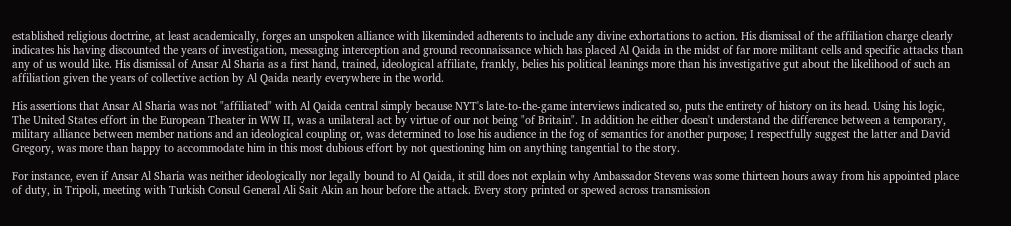established religious doctrine, at least academically, forges an unspoken alliance with likeminded adherents to include any divine exhortations to action. His dismissal of the affiliation charge clearly indicates his having discounted the years of investigation, messaging interception and ground reconnaissance which has placed Al Qaida in the midst of far more militant cells and specific attacks than any of us would like. His dismissal of Ansar Al Sharia as a first hand, trained, ideological affiliate, frankly, belies his political leanings more than his investigative gut about the likelihood of such an affiliation given the years of collective action by Al Qaida nearly everywhere in the world.

His assertions that Ansar Al Sharia was not "affiliated" with Al Qaida central simply because NYT's late-to-the-game interviews indicated so, puts the entirety of history on its head. Using his logic, The United States effort in the European Theater in WW II, was a unilateral act by virtue of our not being "of Britain". In addition he either doesn't understand the difference between a temporary, military alliance between member nations and an ideological coupling or, was determined to lose his audience in the fog of semantics for another purpose; I respectfully suggest the latter and David Gregory, was more than happy to accommodate him in this most dubious effort by not questioning him on anything tangential to the story.

For instance, even if Ansar Al Sharia was neither ideologically nor legally bound to Al Qaida, it still does not explain why Ambassador Stevens was some thirteen hours away from his appointed place of duty, in Tripoli, meeting with Turkish Consul General Ali Sait Akin an hour before the attack. Every story printed or spewed across transmission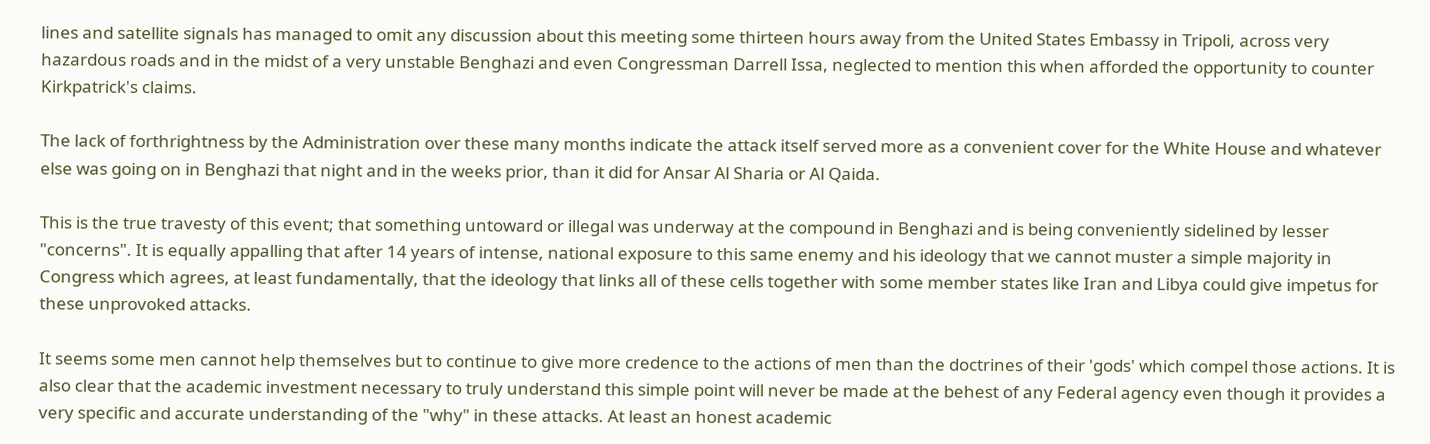lines and satellite signals has managed to omit any discussion about this meeting some thirteen hours away from the United States Embassy in Tripoli, across very hazardous roads and in the midst of a very unstable Benghazi and even Congressman Darrell Issa, neglected to mention this when afforded the opportunity to counter Kirkpatrick's claims.

The lack of forthrightness by the Administration over these many months indicate the attack itself served more as a convenient cover for the White House and whatever else was going on in Benghazi that night and in the weeks prior, than it did for Ansar Al Sharia or Al Qaida.

This is the true travesty of this event; that something untoward or illegal was underway at the compound in Benghazi and is being conveniently sidelined by lesser "concerns". It is equally appalling that after 14 years of intense, national exposure to this same enemy and his ideology that we cannot muster a simple majority in Congress which agrees, at least fundamentally, that the ideology that links all of these cells together with some member states like Iran and Libya could give impetus for these unprovoked attacks.

It seems some men cannot help themselves but to continue to give more credence to the actions of men than the doctrines of their 'gods' which compel those actions. It is also clear that the academic investment necessary to truly understand this simple point will never be made at the behest of any Federal agency even though it provides a very specific and accurate understanding of the "why" in these attacks. At least an honest academic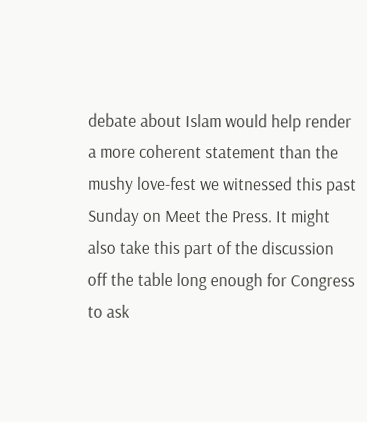debate about Islam would help render a more coherent statement than the mushy love-fest we witnessed this past Sunday on Meet the Press. It might also take this part of the discussion off the table long enough for Congress to ask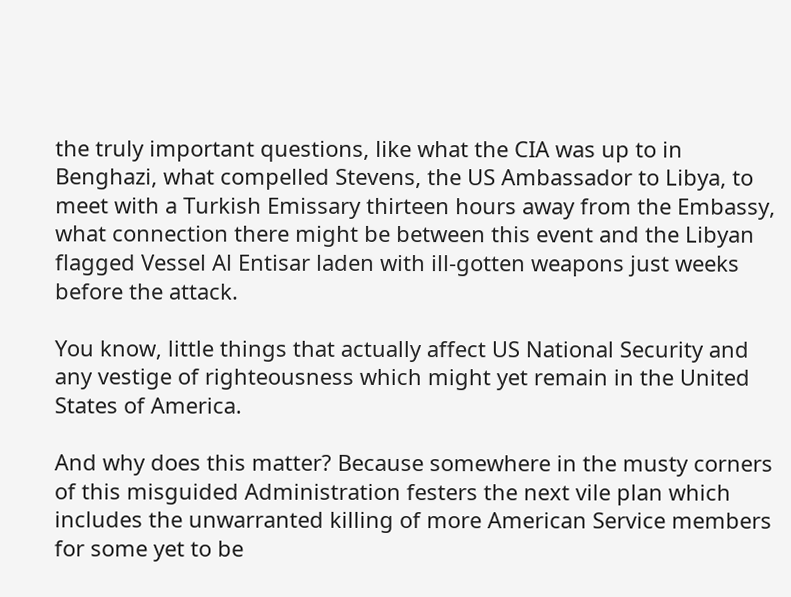the truly important questions, like what the CIA was up to in Benghazi, what compelled Stevens, the US Ambassador to Libya, to meet with a Turkish Emissary thirteen hours away from the Embassy, what connection there might be between this event and the Libyan flagged Vessel Al Entisar laden with ill-gotten weapons just weeks before the attack.

You know, little things that actually affect US National Security and any vestige of righteousness which might yet remain in the United States of America.

And why does this matter? Because somewhere in the musty corners of this misguided Administration festers the next vile plan which includes the unwarranted killing of more American Service members for some yet to be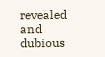revealed and dubious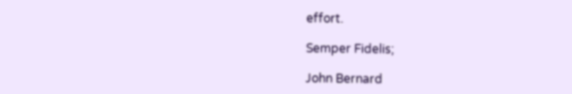effort.

Semper Fidelis;

John Bernard